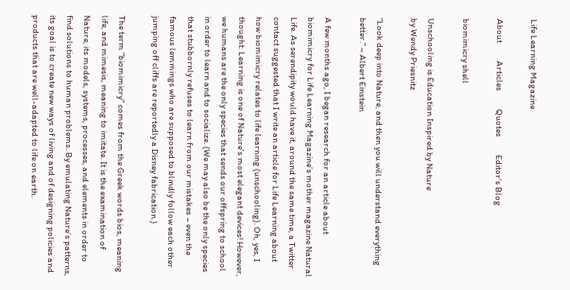Life Learning Magazine

About         Articles         Quotes         Editor's Blog

biomimicry shell

Unschooling is Education Inspired by Nature
by Wendy Priesnitz

“Look deep into Nature, and then you will understand everything better.” ~ Albert Einstein

A few months ago, I began research for an article about biomimicry for Life Learning Magazine’s mother magazine Natural Life. As serendipity would have it, around the same time, a Twitter contact suggested that I write an article for Life Learning about how biomimicry relates to life learning (unschooling). Oh, yes, I thought: Learning is one of Nature’s most elegant devices! However, we humans are the only species that sends our offspring to school in order to learn and to socialize. (We may also be the only species that stubbornly refuses to learn from our mistakes – even the famous lemmings who are supposed to blindly follow each other jumping off cliffs are reportedly a Disney fabrication.)

The term “biomimicry” comes from the Greek words bios, meaning life, and mimesis, meaning to imitate. It is the examination of Nature, its models, systems, processes, and elements in order to find solutions to human problems. By emulating Nature’s patterns, its goal is to create new ways of living and of designing policies and products that are well-adapted to life on earth.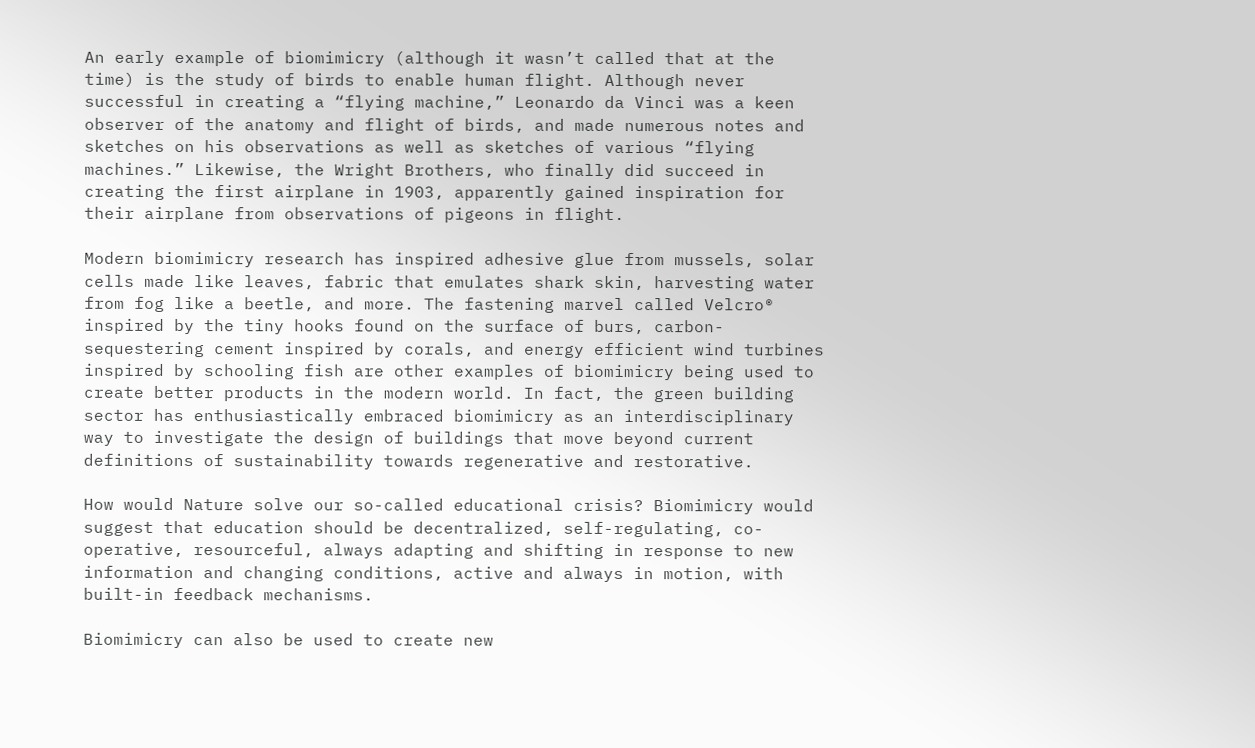An early example of biomimicry (although it wasn’t called that at the time) is the study of birds to enable human flight. Although never successful in creating a “flying machine,” Leonardo da Vinci was a keen observer of the anatomy and flight of birds, and made numerous notes and sketches on his observations as well as sketches of various “flying machines.” Likewise, the Wright Brothers, who finally did succeed in creating the first airplane in 1903, apparently gained inspiration for their airplane from observations of pigeons in flight.

Modern biomimicry research has inspired adhesive glue from mussels, solar cells made like leaves, fabric that emulates shark skin, harvesting water from fog like a beetle, and more. The fastening marvel called Velcro® inspired by the tiny hooks found on the surface of burs, carbon-sequestering cement inspired by corals, and energy efficient wind turbines inspired by schooling fish are other examples of biomimicry being used to create better products in the modern world. In fact, the green building sector has enthusiastically embraced biomimicry as an interdisciplinary way to investigate the design of buildings that move beyond current definitions of sustainability towards regenerative and restorative.

How would Nature solve our so-called educational crisis? Biomimicry would suggest that education should be decentralized, self-regulating, co-operative, resourceful, always adapting and shifting in response to new information and changing conditions, active and always in motion, with built-in feedback mechanisms.

Biomimicry can also be used to create new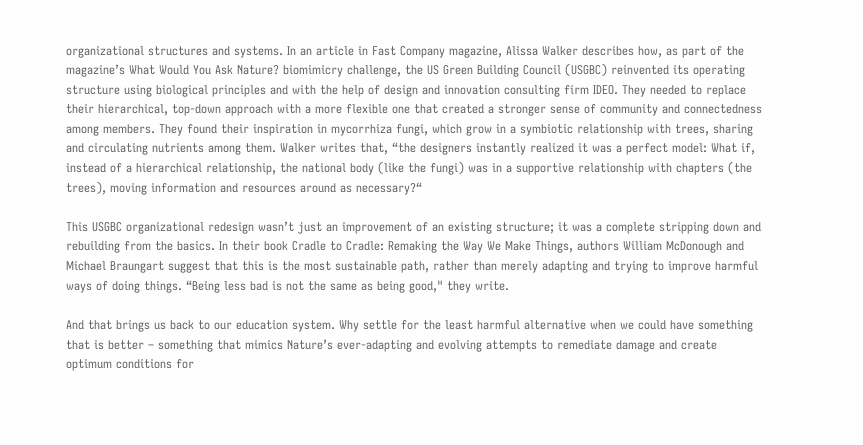organizational structures and systems. In an article in Fast Company magazine, Alissa Walker describes how, as part of the magazine’s What Would You Ask Nature? biomimicry challenge, the US Green Building Council (USGBC) reinvented its operating structure using biological principles and with the help of design and innovation consulting firm IDEO. They needed to replace their hierarchical, top-down approach with a more flexible one that created a stronger sense of community and connectedness among members. They found their inspiration in mycorrhiza fungi, which grow in a symbiotic relationship with trees, sharing and circulating nutrients among them. Walker writes that, “the designers instantly realized it was a perfect model: What if, instead of a hierarchical relationship, the national body (like the fungi) was in a supportive relationship with chapters (the trees), moving information and resources around as necessary?“

This USGBC organizational redesign wasn’t just an improvement of an existing structure; it was a complete stripping down and rebuilding from the basics. In their book Cradle to Cradle: Remaking the Way We Make Things, authors William McDonough and Michael Braungart suggest that this is the most sustainable path, rather than merely adapting and trying to improve harmful ways of doing things. “Being less bad is not the same as being good," they write.

And that brings us back to our education system. Why settle for the least harmful alternative when we could have something that is better – something that mimics Nature’s ever-adapting and evolving attempts to remediate damage and create optimum conditions for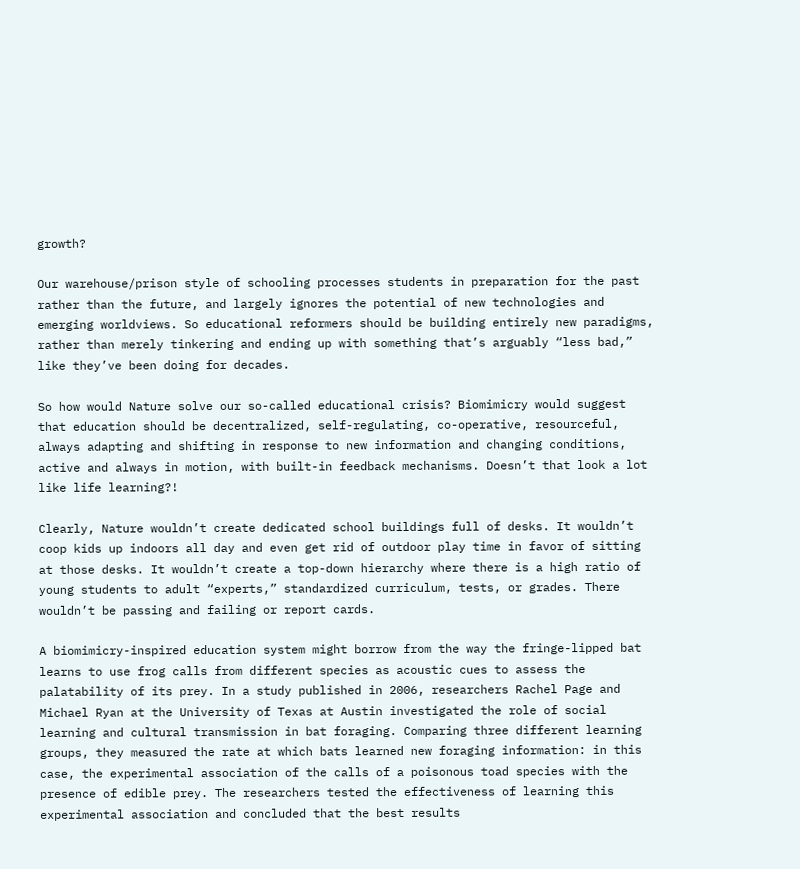growth?

Our warehouse/prison style of schooling processes students in preparation for the past rather than the future, and largely ignores the potential of new technologies and emerging worldviews. So educational reformers should be building entirely new paradigms, rather than merely tinkering and ending up with something that’s arguably “less bad,” like they’ve been doing for decades.

So how would Nature solve our so-called educational crisis? Biomimicry would suggest that education should be decentralized, self-regulating, co-operative, resourceful, always adapting and shifting in response to new information and changing conditions, active and always in motion, with built-in feedback mechanisms. Doesn’t that look a lot like life learning?!

Clearly, Nature wouldn’t create dedicated school buildings full of desks. It wouldn’t coop kids up indoors all day and even get rid of outdoor play time in favor of sitting at those desks. It wouldn’t create a top-down hierarchy where there is a high ratio of young students to adult “experts,” standardized curriculum, tests, or grades. There wouldn’t be passing and failing or report cards.

A biomimicry-inspired education system might borrow from the way the fringe-lipped bat learns to use frog calls from different species as acoustic cues to assess the palatability of its prey. In a study published in 2006, researchers Rachel Page and Michael Ryan at the University of Texas at Austin investigated the role of social learning and cultural transmission in bat foraging. Comparing three different learning groups, they measured the rate at which bats learned new foraging information: in this case, the experimental association of the calls of a poisonous toad species with the presence of edible prey. The researchers tested the effectiveness of learning this experimental association and concluded that the best results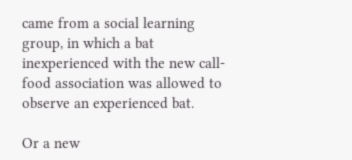came from a social learning group, in which a bat inexperienced with the new call-food association was allowed to observe an experienced bat.

Or a new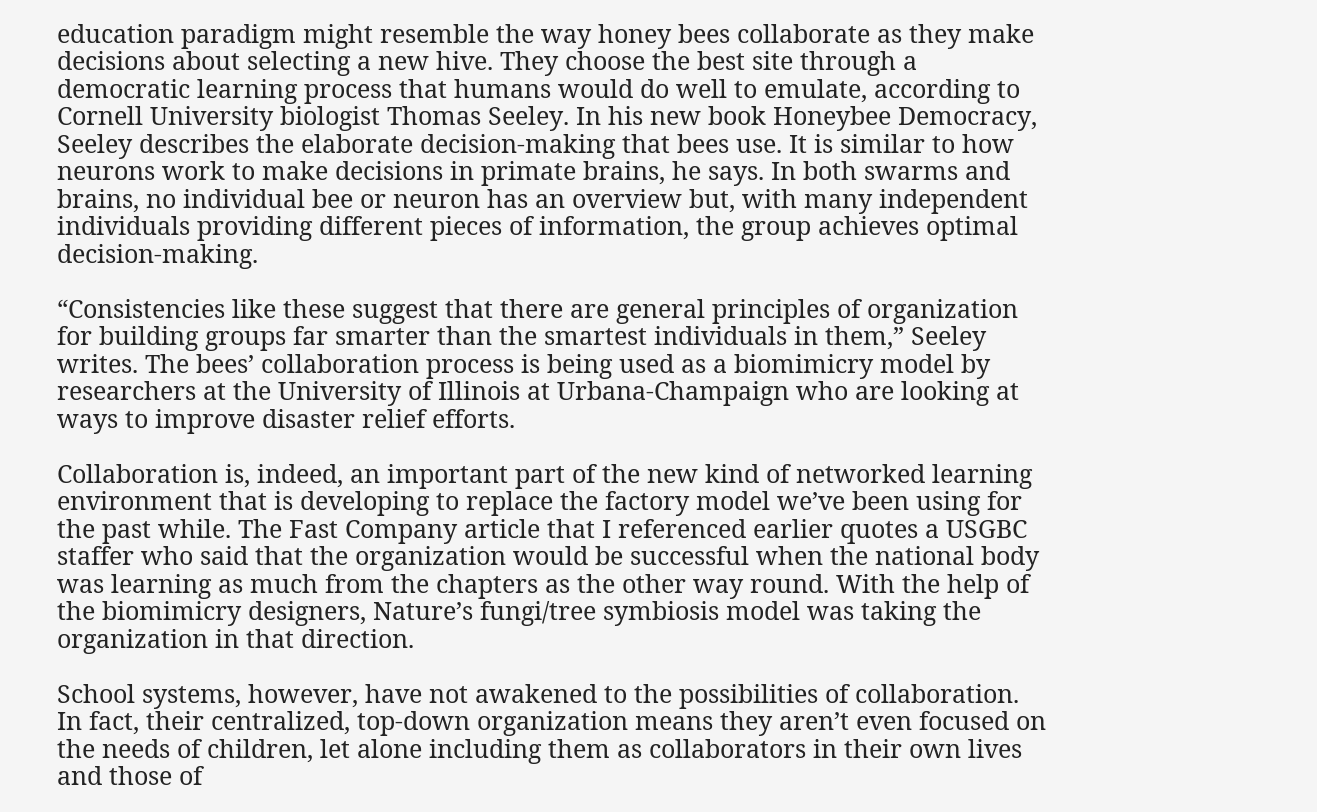education paradigm might resemble the way honey bees collaborate as they make decisions about selecting a new hive. They choose the best site through a democratic learning process that humans would do well to emulate, according to Cornell University biologist Thomas Seeley. In his new book Honeybee Democracy, Seeley describes the elaborate decision-making that bees use. It is similar to how neurons work to make decisions in primate brains, he says. In both swarms and brains, no individual bee or neuron has an overview but, with many independent individuals providing different pieces of information, the group achieves optimal decision-making.

“Consistencies like these suggest that there are general principles of organization for building groups far smarter than the smartest individuals in them,” Seeley writes. The bees’ collaboration process is being used as a biomimicry model by researchers at the University of Illinois at Urbana-Champaign who are looking at ways to improve disaster relief efforts.

Collaboration is, indeed, an important part of the new kind of networked learning environment that is developing to replace the factory model we’ve been using for the past while. The Fast Company article that I referenced earlier quotes a USGBC staffer who said that the organization would be successful when the national body was learning as much from the chapters as the other way round. With the help of the biomimicry designers, Nature’s fungi/tree symbiosis model was taking the organization in that direction.

School systems, however, have not awakened to the possibilities of collaboration. In fact, their centralized, top-down organization means they aren’t even focused on the needs of children, let alone including them as collaborators in their own lives and those of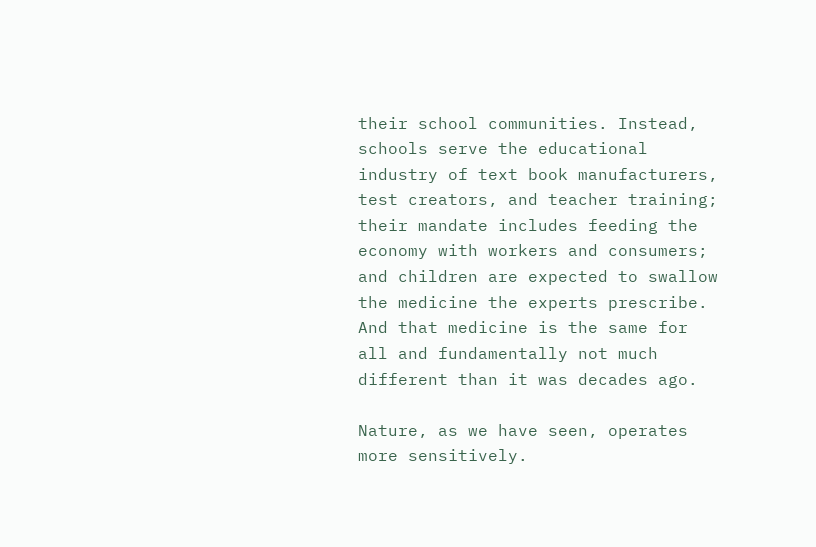their school communities. Instead, schools serve the educational industry of text book manufacturers, test creators, and teacher training; their mandate includes feeding the economy with workers and consumers; and children are expected to swallow the medicine the experts prescribe. And that medicine is the same for all and fundamentally not much different than it was decades ago.

Nature, as we have seen, operates more sensitively.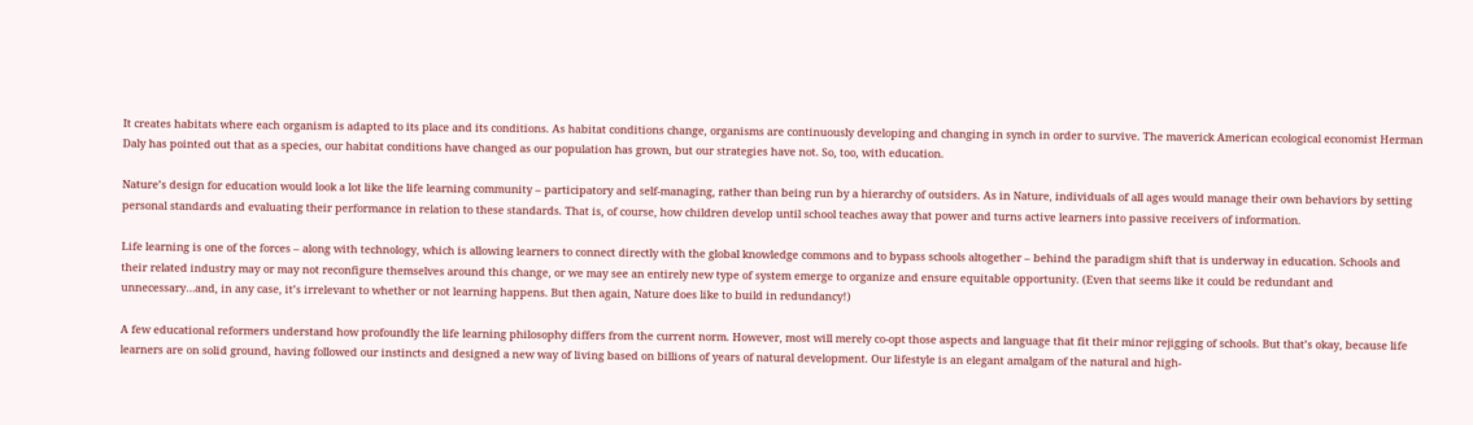It creates habitats where each organism is adapted to its place and its conditions. As habitat conditions change, organisms are continuously developing and changing in synch in order to survive. The maverick American ecological economist Herman Daly has pointed out that as a species, our habitat conditions have changed as our population has grown, but our strategies have not. So, too, with education.

Nature’s design for education would look a lot like the life learning community – participatory and self-managing, rather than being run by a hierarchy of outsiders. As in Nature, individuals of all ages would manage their own behaviors by setting personal standards and evaluating their performance in relation to these standards. That is, of course, how children develop until school teaches away that power and turns active learners into passive receivers of information.

Life learning is one of the forces – along with technology, which is allowing learners to connect directly with the global knowledge commons and to bypass schools altogether – behind the paradigm shift that is underway in education. Schools and their related industry may or may not reconfigure themselves around this change, or we may see an entirely new type of system emerge to organize and ensure equitable opportunity. (Even that seems like it could be redundant and unnecessary…and, in any case, it’s irrelevant to whether or not learning happens. But then again, Nature does like to build in redundancy!)

A few educational reformers understand how profoundly the life learning philosophy differs from the current norm. However, most will merely co-opt those aspects and language that fit their minor rejigging of schools. But that’s okay, because life learners are on solid ground, having followed our instincts and designed a new way of living based on billions of years of natural development. Our lifestyle is an elegant amalgam of the natural and high-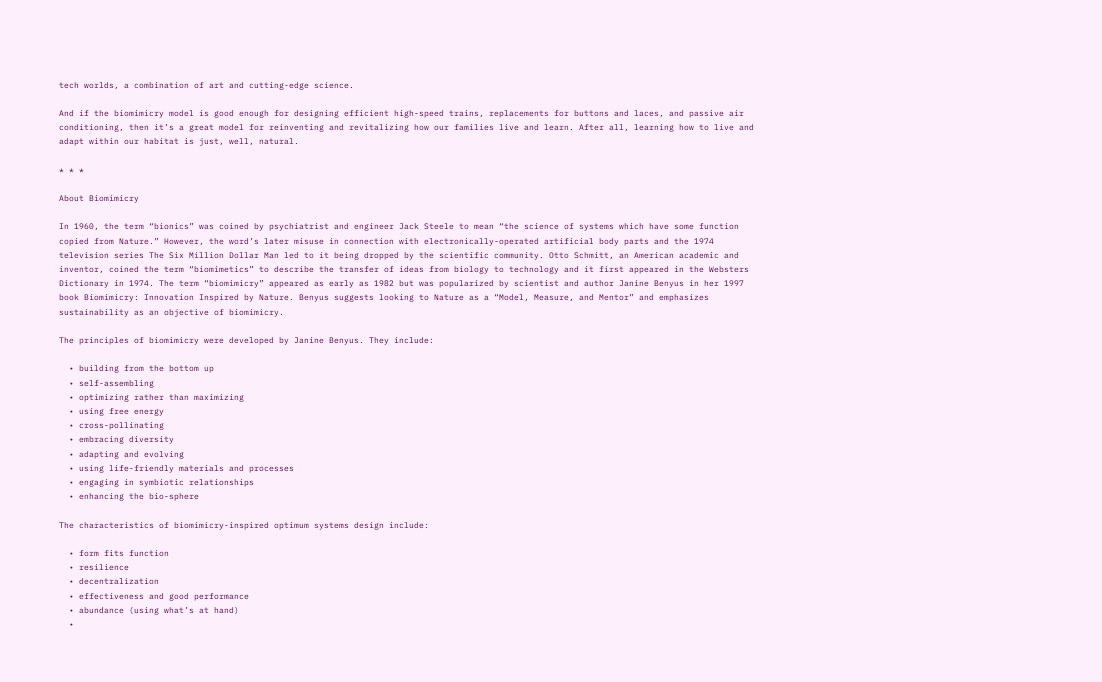tech worlds, a combination of art and cutting-edge science.

And if the biomimicry model is good enough for designing efficient high-speed trains, replacements for buttons and laces, and passive air conditioning, then it’s a great model for reinventing and revitalizing how our families live and learn. After all, learning how to live and adapt within our habitat is just, well, natural.

* * *

About Biomimicry

In 1960, the term “bionics” was coined by psychiatrist and engineer Jack Steele to mean “the science of systems which have some function copied from Nature.” However, the word’s later misuse in connection with electronically-operated artificial body parts and the 1974 television series The Six Million Dollar Man led to it being dropped by the scientific community. Otto Schmitt, an American academic and inventor, coined the term “biomimetics” to describe the transfer of ideas from biology to technology and it first appeared in the Websters Dictionary in 1974. The term “biomimicry” appeared as early as 1982 but was popularized by scientist and author Janine Benyus in her 1997 book Biomimicry: Innovation Inspired by Nature. Benyus suggests looking to Nature as a “Model, Measure, and Mentor” and emphasizes sustainability as an objective of biomimicry.

The principles of biomimicry were developed by Janine Benyus. They include:

  • building from the bottom up
  • self-assembling
  • optimizing rather than maximizing
  • using free energy
  • cross-pollinating
  • embracing diversity
  • adapting and evolving
  • using life-friendly materials and processes
  • engaging in symbiotic relationships
  • enhancing the bio-sphere

The characteristics of biomimicry-inspired optimum systems design include:

  • form fits function
  • resilience
  • decentralization
  • effectiveness and good performance
  • abundance (using what’s at hand)
  •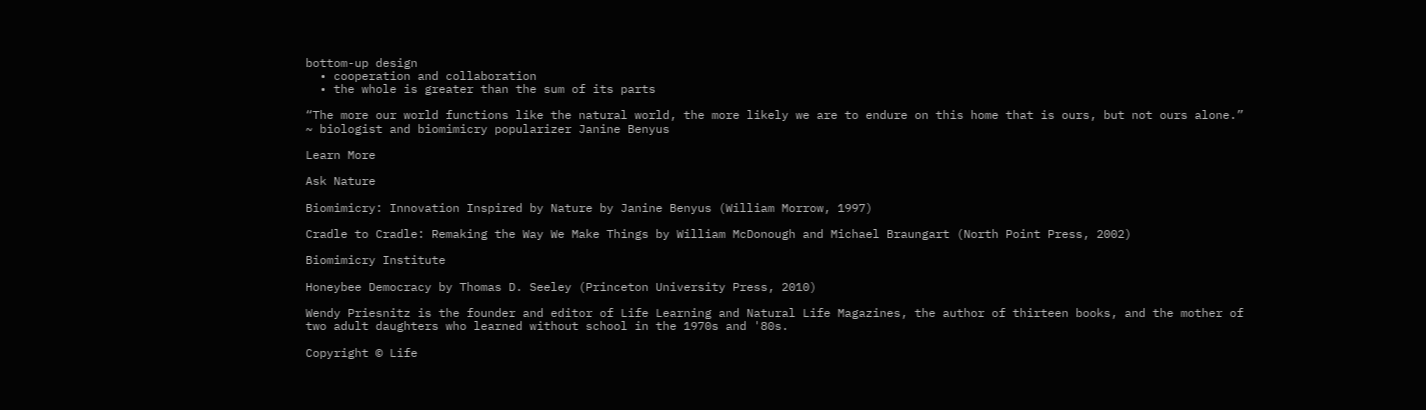bottom-up design
  • cooperation and collaboration
  • the whole is greater than the sum of its parts

“The more our world functions like the natural world, the more likely we are to endure on this home that is ours, but not ours alone.” ~ biologist and biomimicry popularizer Janine Benyus

Learn More

Ask Nature

Biomimicry: Innovation Inspired by Nature by Janine Benyus (William Morrow, 1997)

Cradle to Cradle: Remaking the Way We Make Things by William McDonough and Michael Braungart (North Point Press, 2002)

Biomimicry Institute

Honeybee Democracy by Thomas D. Seeley (Princeton University Press, 2010)

Wendy Priesnitz is the founder and editor of Life Learning and Natural Life Magazines, the author of thirteen books, and the mother of two adult daughters who learned without school in the 1970s and '80s.

Copyright © Life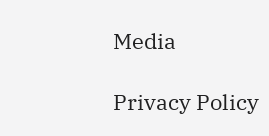Media

Privacy Policy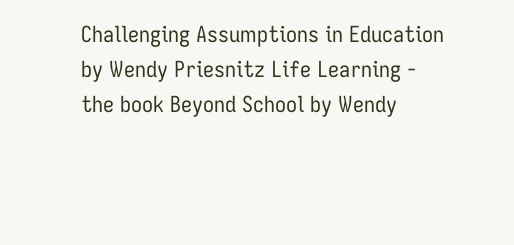Challenging Assumptions in Education by Wendy Priesnitz Life Learning - the book Beyond School by Wendy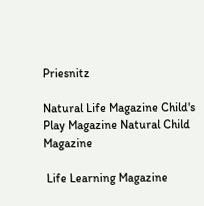Priesnitz

Natural Life Magazine Child's Play Magazine Natural Child Magazine

 Life Learning Magazine